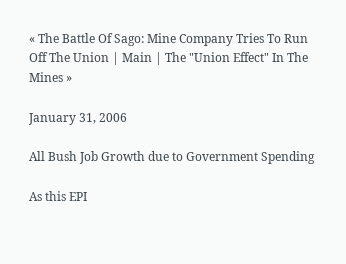« The Battle Of Sago: Mine Company Tries To Run Off The Union | Main | The "Union Effect" In The Mines »

January 31, 2006

All Bush Job Growth due to Government Spending

As this EPI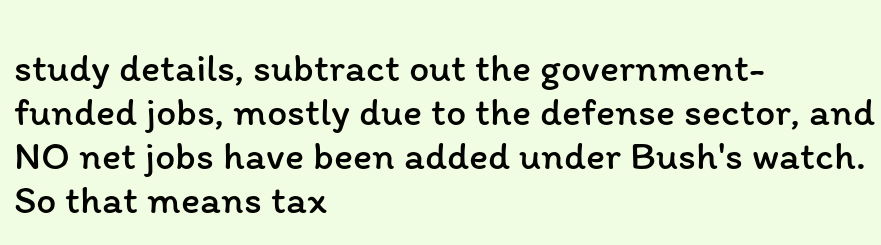study details, subtract out the government-funded jobs, mostly due to the defense sector, and NO net jobs have been added under Bush's watch.  So that means tax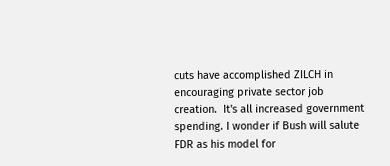cuts have accomplished ZILCH in encouraging private sector job creation.  It's all increased government spending. I wonder if Bush will salute FDR as his model for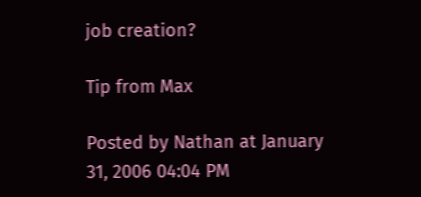job creation?

Tip from Max

Posted by Nathan at January 31, 2006 04:04 PM